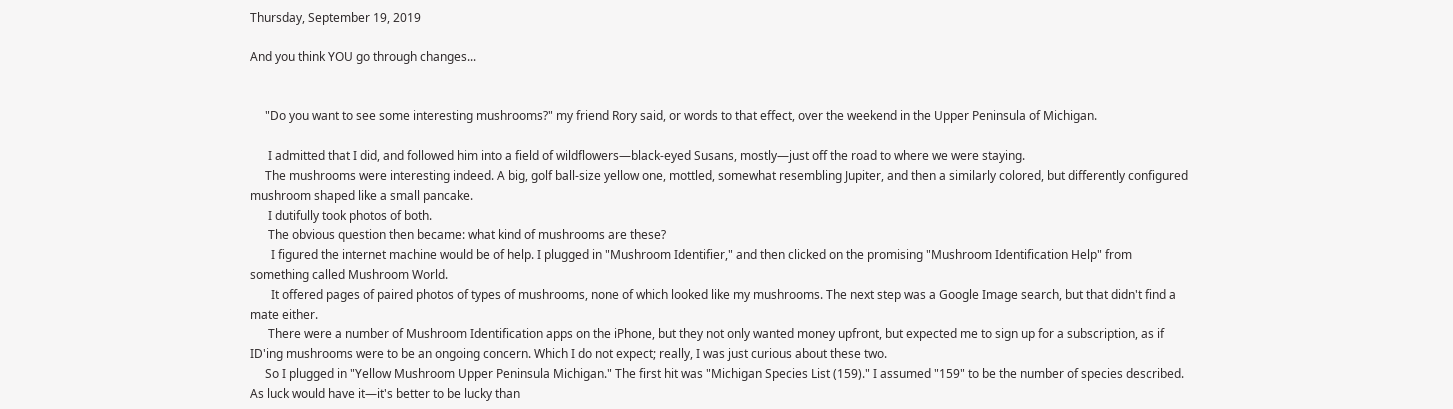Thursday, September 19, 2019

And you think YOU go through changes...


     "Do you want to see some interesting mushrooms?" my friend Rory said, or words to that effect, over the weekend in the Upper Peninsula of Michigan.

      I admitted that I did, and followed him into a field of wildflowers—black-eyed Susans, mostly—just off the road to where we were staying.
     The mushrooms were interesting indeed. A big, golf ball-size yellow one, mottled, somewhat resembling Jupiter, and then a similarly colored, but differently configured mushroom shaped like a small pancake.
      I dutifully took photos of both.
      The obvious question then became: what kind of mushrooms are these?
       I figured the internet machine would be of help. I plugged in "Mushroom Identifier," and then clicked on the promising "Mushroom Identification Help" from something called Mushroom World.
       It offered pages of paired photos of types of mushrooms, none of which looked like my mushrooms. The next step was a Google Image search, but that didn't find a mate either.
      There were a number of Mushroom Identification apps on the iPhone, but they not only wanted money upfront, but expected me to sign up for a subscription, as if ID'ing mushrooms were to be an ongoing concern. Which I do not expect; really, I was just curious about these two.
     So I plugged in "Yellow Mushroom Upper Peninsula Michigan." The first hit was "Michigan Species List (159)." I assumed "159" to be the number of species described. As luck would have it—it's better to be lucky than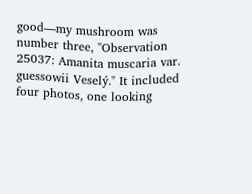good—my mushroom was number three, "Observation 25037: Amanita muscaria var. guessowii Veselý." It included four photos, one looking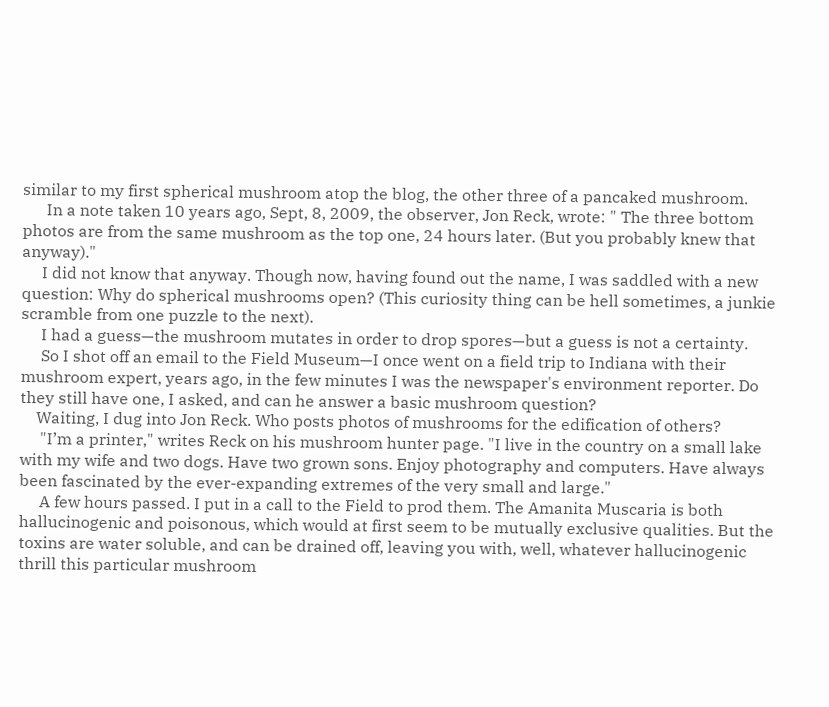similar to my first spherical mushroom atop the blog, the other three of a pancaked mushroom.
      In a note taken 10 years ago, Sept, 8, 2009, the observer, Jon Reck, wrote: " The three bottom photos are from the same mushroom as the top one, 24 hours later. (But you probably knew that anyway)."
     I did not know that anyway. Though now, having found out the name, I was saddled with a new question: Why do spherical mushrooms open? (This curiosity thing can be hell sometimes, a junkie scramble from one puzzle to the next).
     I had a guess—the mushroom mutates in order to drop spores—but a guess is not a certainty.
     So I shot off an email to the Field Museum—I once went on a field trip to Indiana with their mushroom expert, years ago, in the few minutes I was the newspaper's environment reporter. Do they still have one, I asked, and can he answer a basic mushroom question?
    Waiting, I dug into Jon Reck. Who posts photos of mushrooms for the edification of others?
     "I’m a printer," writes Reck on his mushroom hunter page. "I live in the country on a small lake with my wife and two dogs. Have two grown sons. Enjoy photography and computers. Have always been fascinated by the ever-expanding extremes of the very small and large."
     A few hours passed. I put in a call to the Field to prod them. The Amanita Muscaria is both hallucinogenic and poisonous, which would at first seem to be mutually exclusive qualities. But the toxins are water soluble, and can be drained off, leaving you with, well, whatever hallucinogenic thrill this particular mushroom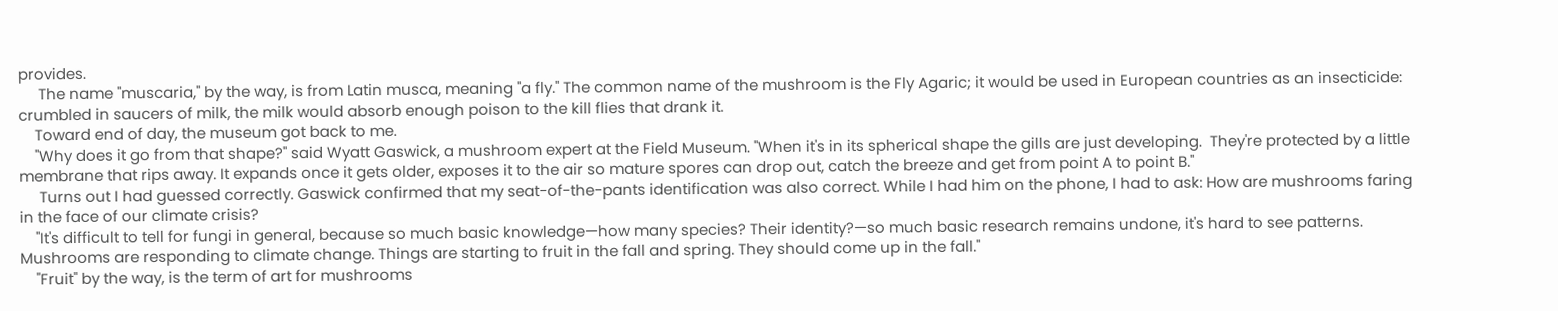provides.
     The name "muscaria," by the way, is from Latin musca, meaning "a fly." The common name of the mushroom is the Fly Agaric; it would be used in European countries as an insecticide: crumbled in saucers of milk, the milk would absorb enough poison to the kill flies that drank it.
    Toward end of day, the museum got back to me.
    "Why does it go from that shape?" said Wyatt Gaswick, a mushroom expert at the Field Museum. "When it's in its spherical shape the gills are just developing.  They're protected by a little membrane that rips away. It expands once it gets older, exposes it to the air so mature spores can drop out, catch the breeze and get from point A to point B."
     Turns out I had guessed correctly. Gaswick confirmed that my seat-of-the-pants identification was also correct. While I had him on the phone, I had to ask: How are mushrooms faring in the face of our climate crisis?
    "It's difficult to tell for fungi in general, because so much basic knowledge—how many species? Their identity?—so much basic research remains undone, it's hard to see patterns. Mushrooms are responding to climate change. Things are starting to fruit in the fall and spring. They should come up in the fall."
    "Fruit" by the way, is the term of art for mushrooms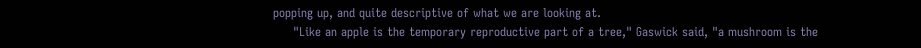popping up, and quite descriptive of what we are looking at.
     "Like an apple is the temporary reproductive part of a tree," Gaswick said, "a mushroom is the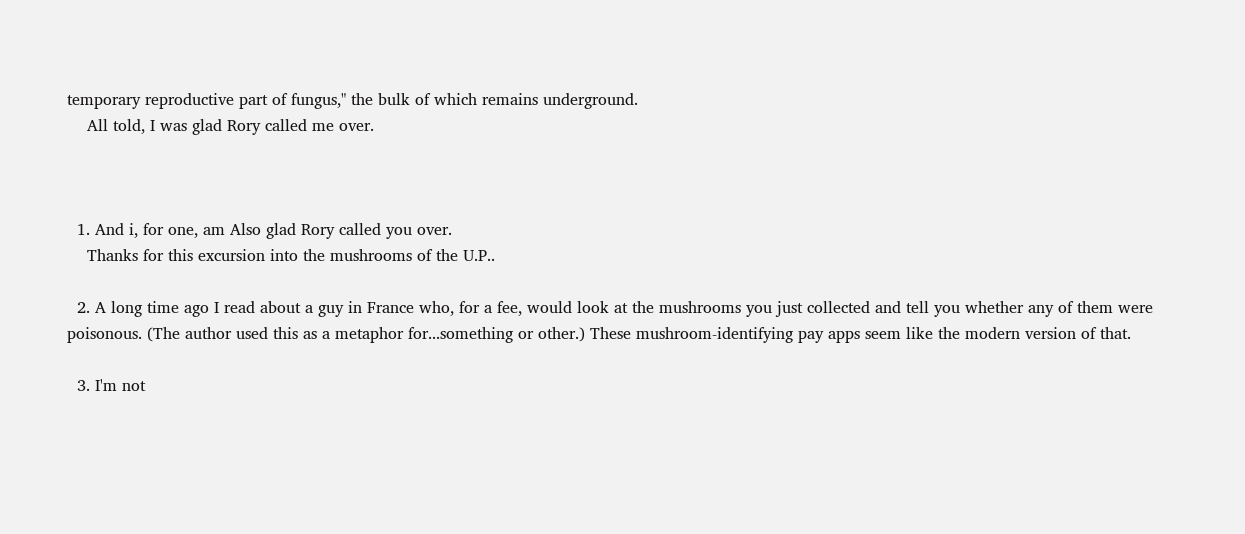temporary reproductive part of fungus," the bulk of which remains underground.
    All told, I was glad Rory called me over.



  1. And i, for one, am Also glad Rory called you over.
    Thanks for this excursion into the mushrooms of the U.P..

  2. A long time ago I read about a guy in France who, for a fee, would look at the mushrooms you just collected and tell you whether any of them were poisonous. (The author used this as a metaphor for...something or other.) These mushroom-identifying pay apps seem like the modern version of that.

  3. I'm not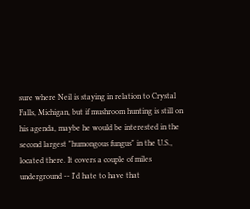sure where Neil is staying in relation to Crystal Falls, Michigan, but if mushroom hunting is still on his agenda, maybe he would be interested in the second largest "humongous fungus" in the U.S., located there. It covers a couple of miles underground -- I'd hate to have that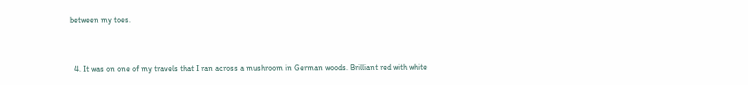between my toes.


  4. It was on one of my travels that I ran across a mushroom in German woods. Brilliant red with white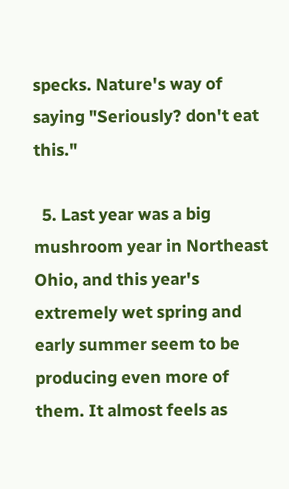specks. Nature's way of saying "Seriously? don't eat this."

  5. Last year was a big mushroom year in Northeast Ohio, and this year's extremely wet spring and early summer seem to be producing even more of them. It almost feels as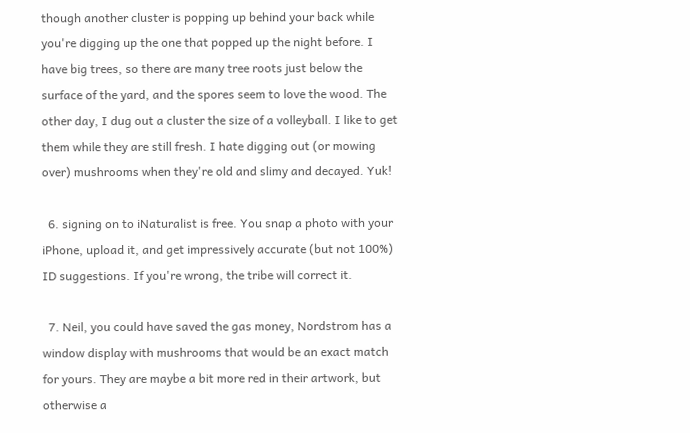though another cluster is popping up behind your back while you're digging up the one that popped up the night before. I have big trees, so there are many tree roots just below the surface of the yard, and the spores seem to love the wood. The other day, I dug out a cluster the size of a volleyball. I like to get them while they are still fresh. I hate digging out (or mowing over) mushrooms when they're old and slimy and decayed. Yuk!

  6. signing on to iNaturalist is free. You snap a photo with your iPhone, upload it, and get impressively accurate (but not 100%) ID suggestions. If you're wrong, the tribe will correct it.

  7. Neil, you could have saved the gas money, Nordstrom has a window display with mushrooms that would be an exact match for yours. They are maybe a bit more red in their artwork, but otherwise a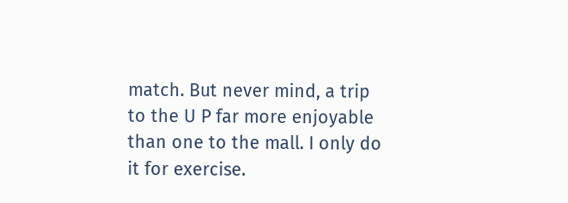match. But never mind, a trip to the U P far more enjoyable than one to the mall. I only do it for exercise.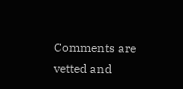Comments are vetted and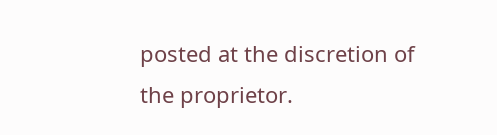posted at the discretion of the proprietor.